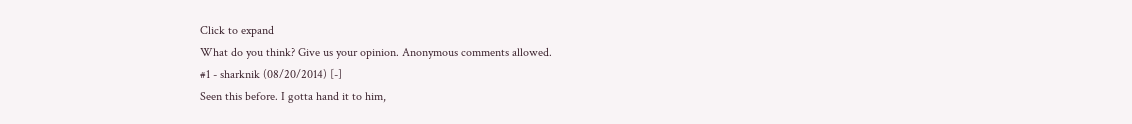Click to expand
What do you think? Give us your opinion. Anonymous comments allowed.
#1 - sharknik (08/20/2014) [-]
Seen this before. I gotta hand it to him,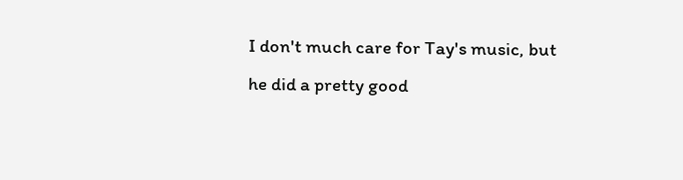I don't much care for Tay's music, but he did a pretty good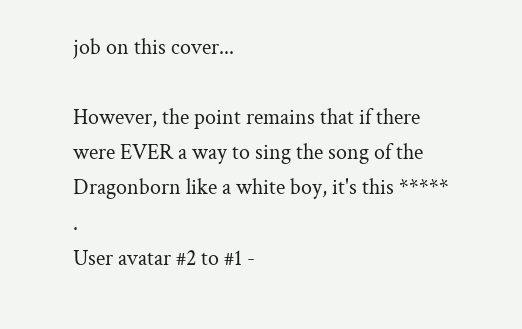job on this cover...

However, the point remains that if there were EVER a way to sing the song of the Dragonborn like a white boy, it's this ***** .
User avatar #2 to #1 -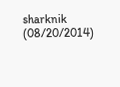sharknik (08/20/2014)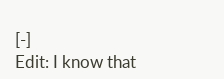[-]
Edit: I know that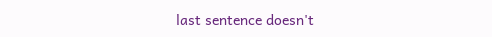last sentence doesn't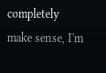completely make sense, I'm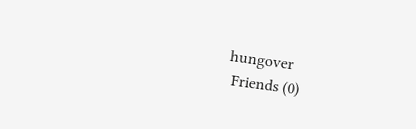hungover
 Friends (0)